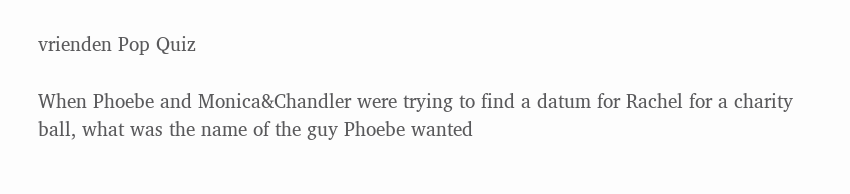vrienden Pop Quiz

When Phoebe and Monica&Chandler were trying to find a datum for Rachel for a charity ball, what was the name of the guy Phoebe wanted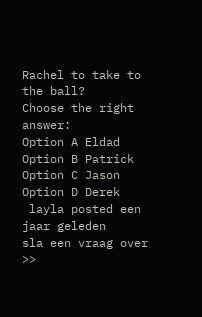Rachel to take to the ball?
Choose the right answer:
Option A Eldad
Option B Patrick
Option C Jason
Option D Derek
 layla posted een jaar geleden
sla een vraag over >>